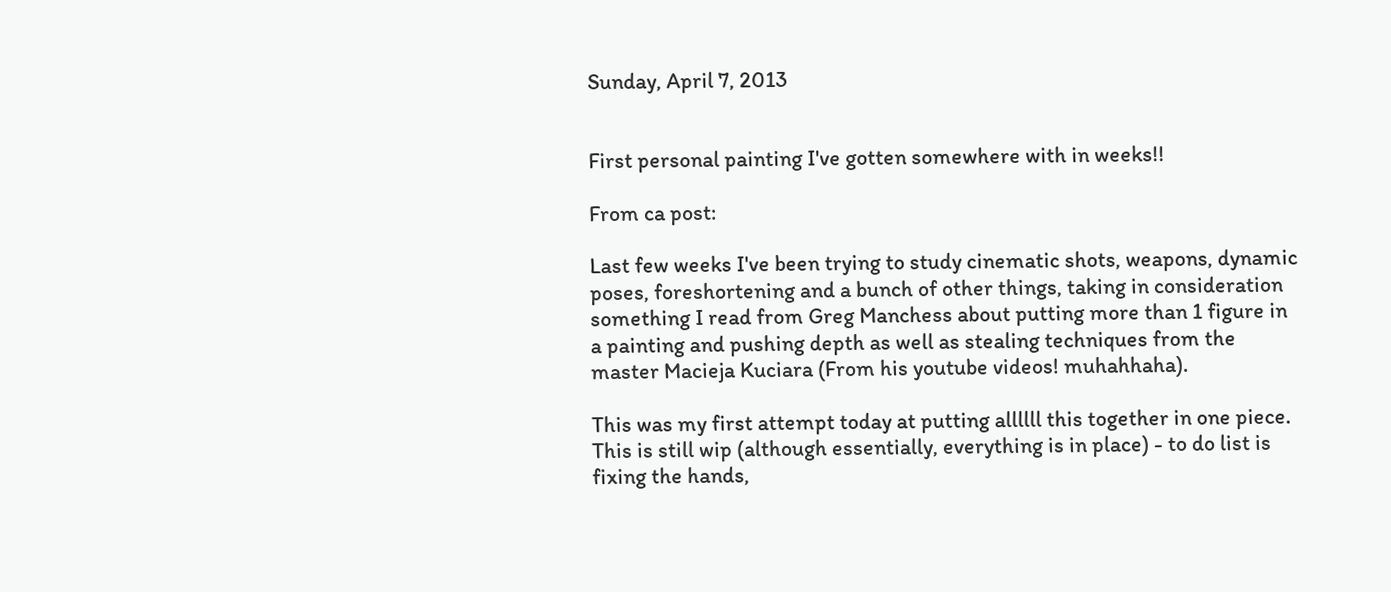Sunday, April 7, 2013


First personal painting I've gotten somewhere with in weeks!!

From ca post:

Last few weeks I've been trying to study cinematic shots, weapons, dynamic poses, foreshortening and a bunch of other things, taking in consideration something I read from Greg Manchess about putting more than 1 figure in a painting and pushing depth as well as stealing techniques from the master Macieja Kuciara (From his youtube videos! muhahhaha).

This was my first attempt today at putting allllll this together in one piece. This is still wip (although essentially, everything is in place) - to do list is fixing the hands,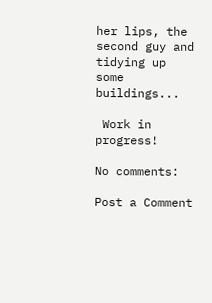her lips, the second guy and tidying up some buildings...

 Work in progress!

No comments:

Post a Comment